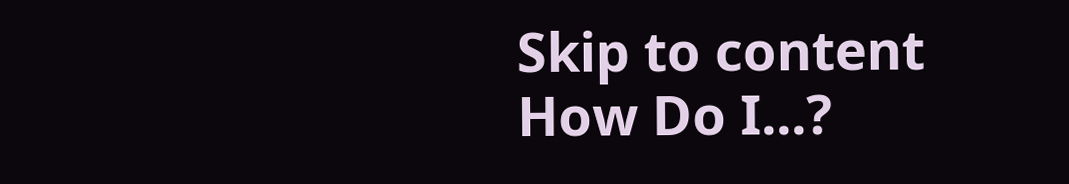Skip to content
How Do I...?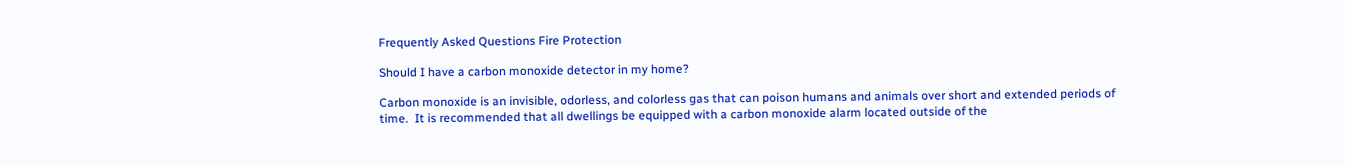Frequently Asked Questions Fire Protection

Should I have a carbon monoxide detector in my home?

Carbon monoxide is an invisible, odorless, and colorless gas that can poison humans and animals over short and extended periods of time.  It is recommended that all dwellings be equipped with a carbon monoxide alarm located outside of the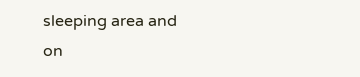sleeping area and on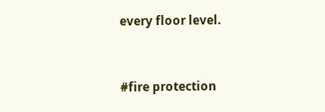every floor level.


#fire protection